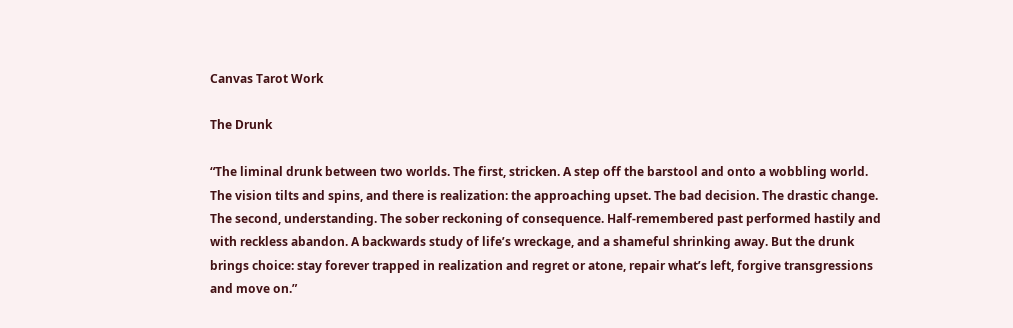Canvas Tarot Work

The Drunk

“The liminal drunk between two worlds. The first, stricken. A step off the barstool and onto a wobbling world. The vision tilts and spins, and there is realization: the approaching upset. The bad decision. The drastic change. The second, understanding. The sober reckoning of consequence. Half-remembered past performed hastily and with reckless abandon. A backwards study of life’s wreckage, and a shameful shrinking away. But the drunk brings choice: stay forever trapped in realization and regret or atone, repair what’s left, forgive transgressions and move on.”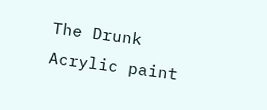The Drunk
Acrylic paint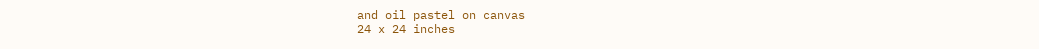and oil pastel on canvas
24 x 24 inches